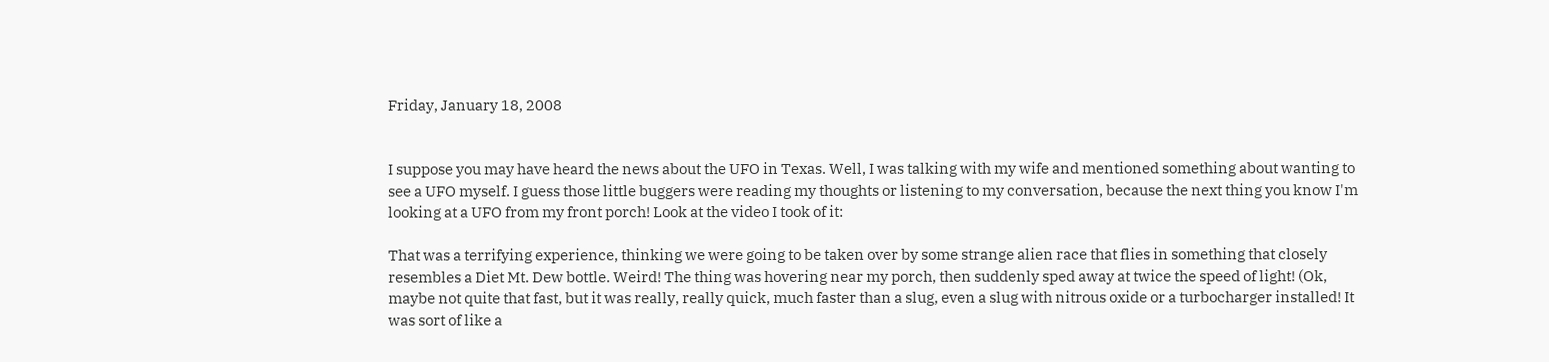Friday, January 18, 2008


I suppose you may have heard the news about the UFO in Texas. Well, I was talking with my wife and mentioned something about wanting to see a UFO myself. I guess those little buggers were reading my thoughts or listening to my conversation, because the next thing you know I'm looking at a UFO from my front porch! Look at the video I took of it:

That was a terrifying experience, thinking we were going to be taken over by some strange alien race that flies in something that closely resembles a Diet Mt. Dew bottle. Weird! The thing was hovering near my porch, then suddenly sped away at twice the speed of light! (Ok, maybe not quite that fast, but it was really, really quick, much faster than a slug, even a slug with nitrous oxide or a turbocharger installed! It was sort of like a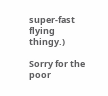super-fast flying thingy.)

Sorry for the poor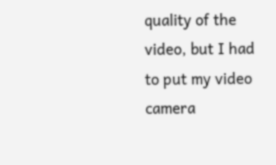quality of the video, but I had to put my video camera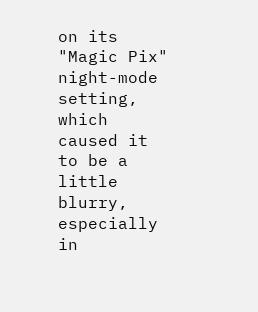on its "Magic Pix" night-mode setting, which caused it to be a little blurry, especially in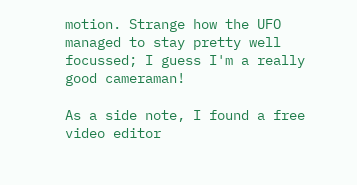motion. Strange how the UFO managed to stay pretty well focussed; I guess I'm a really good cameraman!

As a side note, I found a free video editor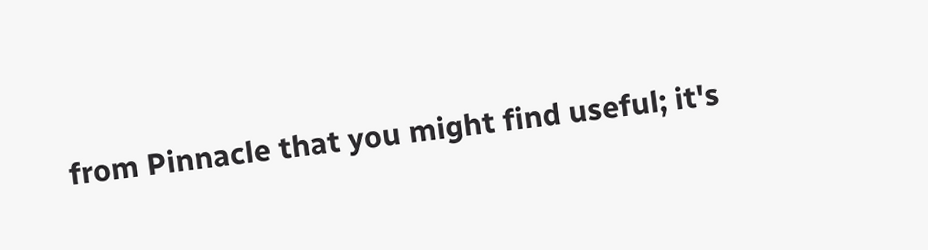from Pinnacle that you might find useful; it's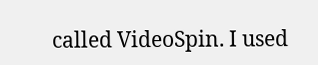called VideoSpin. I used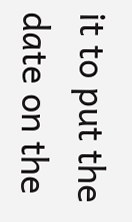it to put the date on the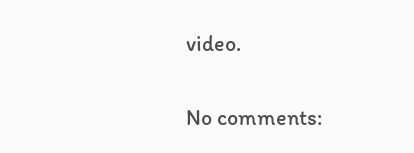video.

No comments: